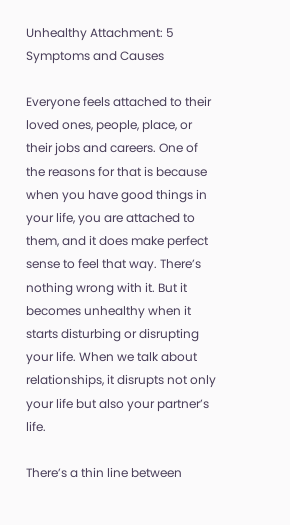Unhealthy Attachment: 5 Symptoms and Causes

Everyone feels attached to their loved ones, people, place, or their jobs and careers. One of the reasons for that is because when you have good things in your life, you are attached to them, and it does make perfect sense to feel that way. There’s nothing wrong with it. But it becomes unhealthy when it starts disturbing or disrupting your life. When we talk about relationships, it disrupts not only your life but also your partner’s life.

There’s a thin line between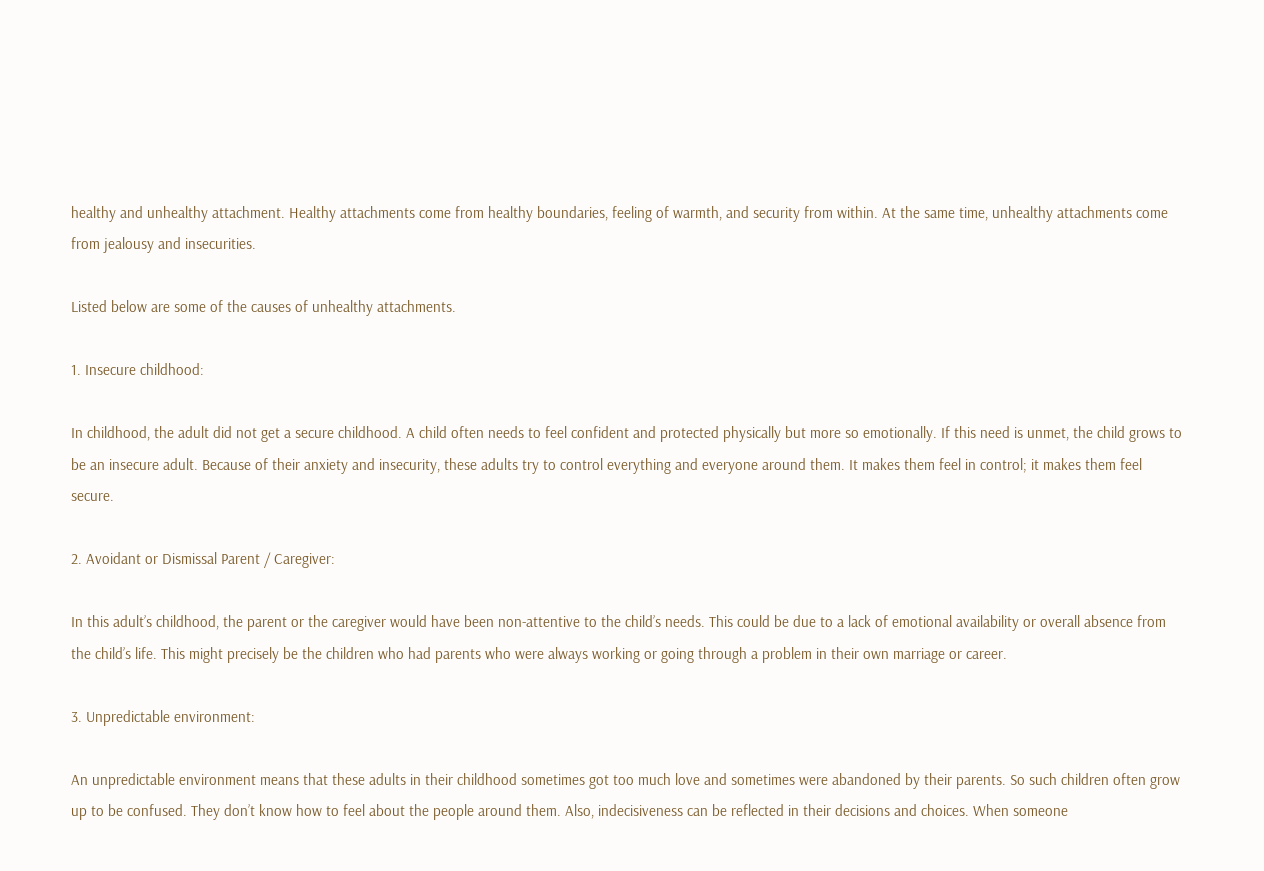healthy and unhealthy attachment. Healthy attachments come from healthy boundaries, feeling of warmth, and security from within. At the same time, unhealthy attachments come from jealousy and insecurities.

Listed below are some of the causes of unhealthy attachments.

1. Insecure childhood:

In childhood, the adult did not get a secure childhood. A child often needs to feel confident and protected physically but more so emotionally. If this need is unmet, the child grows to be an insecure adult. Because of their anxiety and insecurity, these adults try to control everything and everyone around them. It makes them feel in control; it makes them feel secure.

2. Avoidant or Dismissal Parent / Caregiver:

In this adult’s childhood, the parent or the caregiver would have been non-attentive to the child’s needs. This could be due to a lack of emotional availability or overall absence from the child’s life. This might precisely be the children who had parents who were always working or going through a problem in their own marriage or career.

3. Unpredictable environment:

An unpredictable environment means that these adults in their childhood sometimes got too much love and sometimes were abandoned by their parents. So such children often grow up to be confused. They don’t know how to feel about the people around them. Also, indecisiveness can be reflected in their decisions and choices. When someone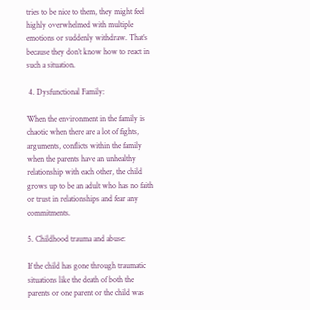tries to be nice to them, they might feel highly overwhelmed with multiple emotions or suddenly withdraw. That’s because they don’t know how to react in such a situation.

 4. Dysfunctional Family:

When the environment in the family is chaotic when there are a lot of fights, arguments, conflicts within the family when the parents have an unhealthy relationship with each other, the child grows up to be an adult who has no faith or trust in relationships and fear any commitments.

5. Childhood trauma and abuse:

If the child has gone through traumatic situations like the death of both the parents or one parent or the child was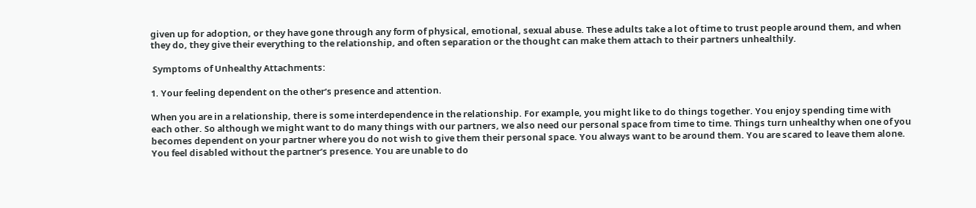given up for adoption, or they have gone through any form of physical, emotional, sexual abuse. These adults take a lot of time to trust people around them, and when they do, they give their everything to the relationship, and often separation or the thought can make them attach to their partners unhealthily.

 Symptoms of Unhealthy Attachments:

1. Your feeling dependent on the other’s presence and attention.

When you are in a relationship, there is some interdependence in the relationship. For example, you might like to do things together. You enjoy spending time with each other. So although we might want to do many things with our partners, we also need our personal space from time to time. Things turn unhealthy when one of you becomes dependent on your partner where you do not wish to give them their personal space. You always want to be around them. You are scared to leave them alone. You feel disabled without the partner’s presence. You are unable to do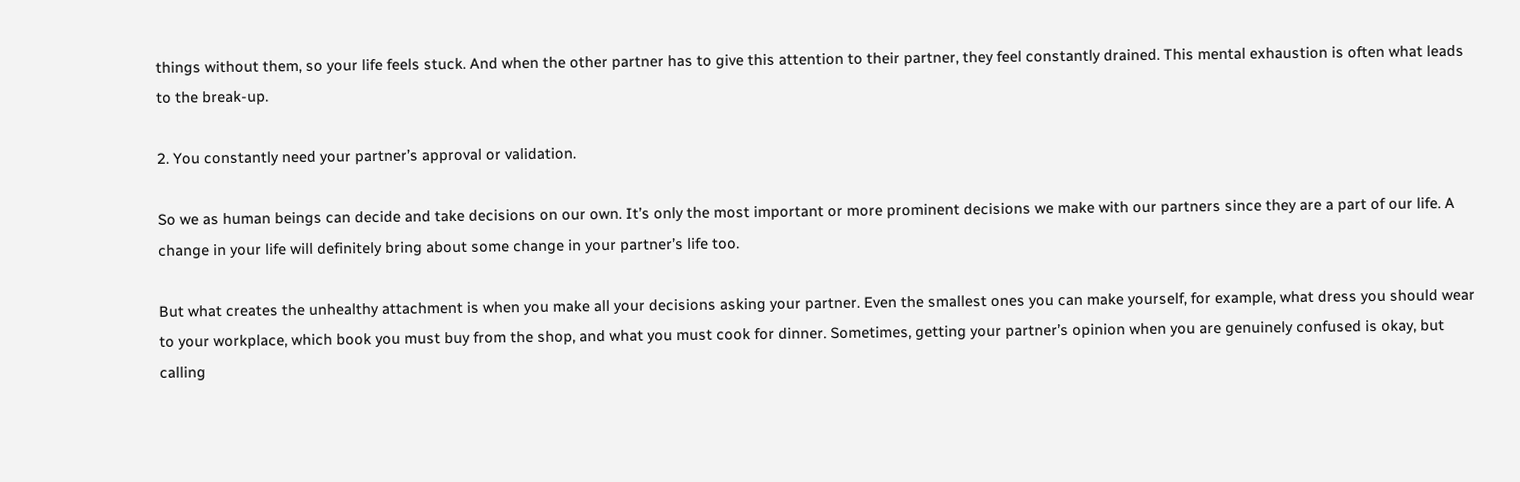things without them, so your life feels stuck. And when the other partner has to give this attention to their partner, they feel constantly drained. This mental exhaustion is often what leads to the break-up.

2. You constantly need your partner’s approval or validation.

So we as human beings can decide and take decisions on our own. It’s only the most important or more prominent decisions we make with our partners since they are a part of our life. A change in your life will definitely bring about some change in your partner’s life too.

But what creates the unhealthy attachment is when you make all your decisions asking your partner. Even the smallest ones you can make yourself, for example, what dress you should wear to your workplace, which book you must buy from the shop, and what you must cook for dinner. Sometimes, getting your partner’s opinion when you are genuinely confused is okay, but calling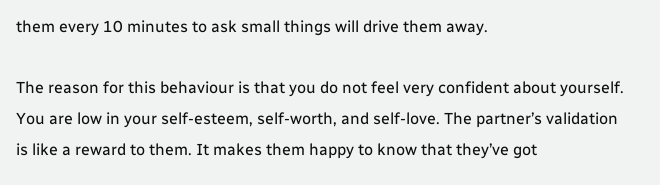them every 10 minutes to ask small things will drive them away.

The reason for this behaviour is that you do not feel very confident about yourself. You are low in your self-esteem, self-worth, and self-love. The partner’s validation is like a reward to them. It makes them happy to know that they’ve got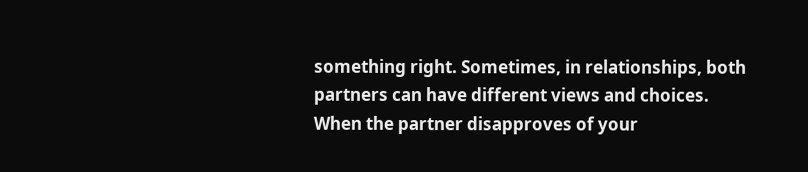something right. Sometimes, in relationships, both partners can have different views and choices. When the partner disapproves of your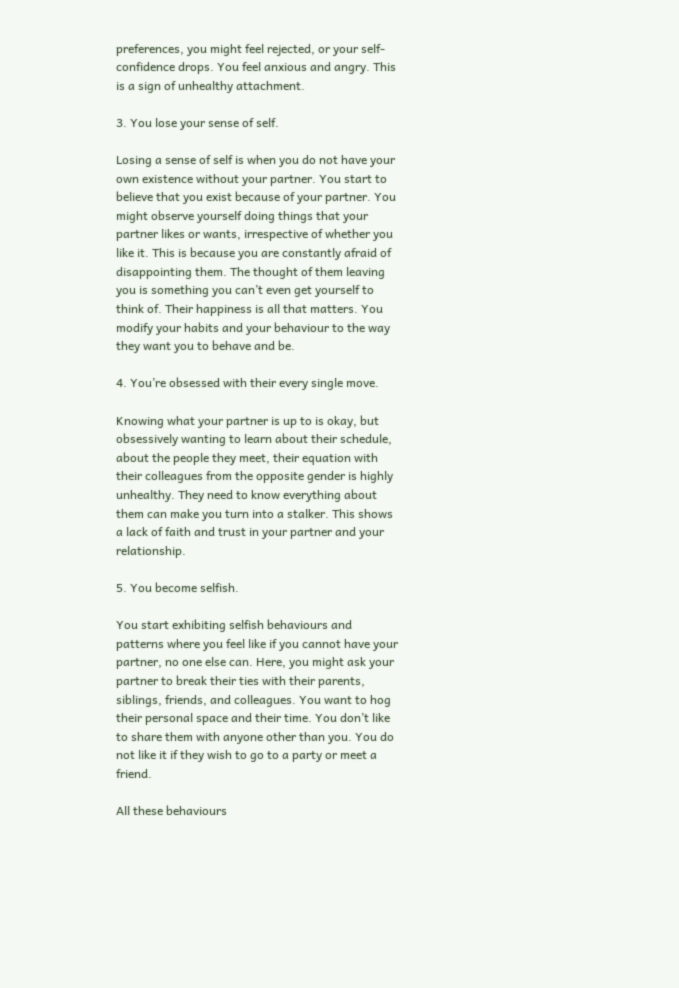preferences, you might feel rejected, or your self-confidence drops. You feel anxious and angry. This is a sign of unhealthy attachment.

3. You lose your sense of self.

Losing a sense of self is when you do not have your own existence without your partner. You start to believe that you exist because of your partner. You might observe yourself doing things that your partner likes or wants, irrespective of whether you like it. This is because you are constantly afraid of disappointing them. The thought of them leaving you is something you can’t even get yourself to think of. Their happiness is all that matters. You modify your habits and your behaviour to the way they want you to behave and be.

4. You’re obsessed with their every single move.

Knowing what your partner is up to is okay, but obsessively wanting to learn about their schedule, about the people they meet, their equation with their colleagues from the opposite gender is highly unhealthy. They need to know everything about them can make you turn into a stalker. This shows a lack of faith and trust in your partner and your relationship.

5. You become selfish.

You start exhibiting selfish behaviours and patterns where you feel like if you cannot have your partner, no one else can. Here, you might ask your partner to break their ties with their parents, siblings, friends, and colleagues. You want to hog their personal space and their time. You don’t like to share them with anyone other than you. You do not like it if they wish to go to a party or meet a friend.

All these behaviours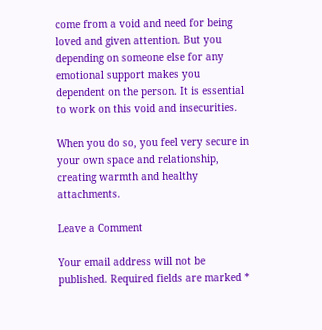come from a void and need for being loved and given attention. But you depending on someone else for any emotional support makes you dependent on the person. It is essential to work on this void and insecurities.

When you do so, you feel very secure in your own space and relationship, creating warmth and healthy attachments.

Leave a Comment

Your email address will not be published. Required fields are marked *